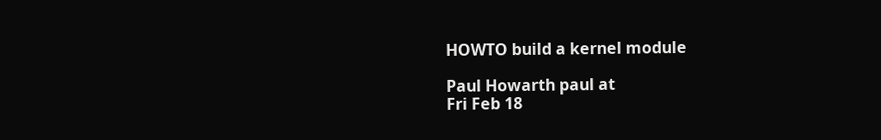HOWTO build a kernel module

Paul Howarth paul at
Fri Feb 18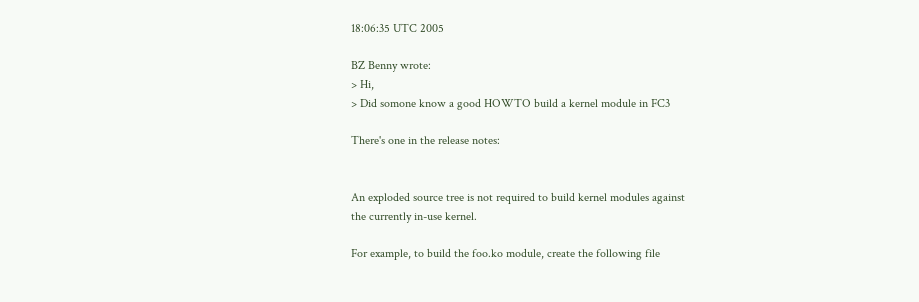18:06:35 UTC 2005

BZ Benny wrote:
> Hi,
> Did somone know a good HOWTO build a kernel module in FC3

There's one in the release notes:


An exploded source tree is not required to build kernel modules against
the currently in-use kernel.

For example, to build the foo.ko module, create the following file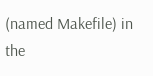(named Makefile) in the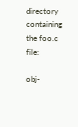directory containing the foo.c file:

obj-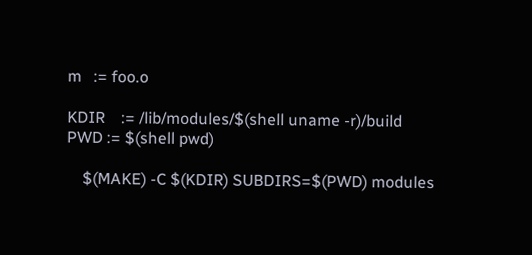m   := foo.o

KDIR    := /lib/modules/$(shell uname -r)/build
PWD := $(shell pwd)

    $(MAKE) -C $(KDIR) SUBDIRS=$(PWD) modules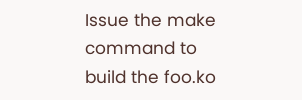Issue the make command to build the foo.ko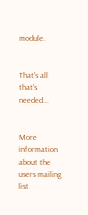module.


That's all that's needed...


More information about the users mailing list